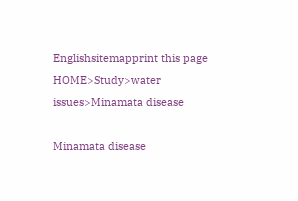Englishsitemapprint this page
HOME>Study>water issues>Minamata disease

Minamata disease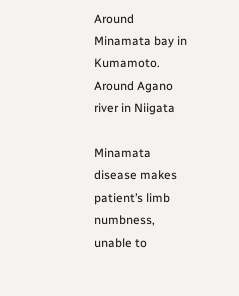Around Minamata bay in Kumamoto.
Around Agano river in Niigata

Minamata disease makes patient’s limb numbness, unable to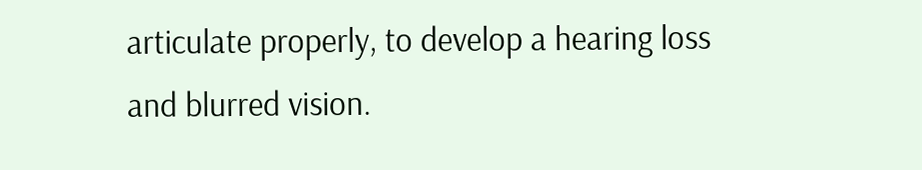articulate properly, to develop a hearing loss and blurred vision.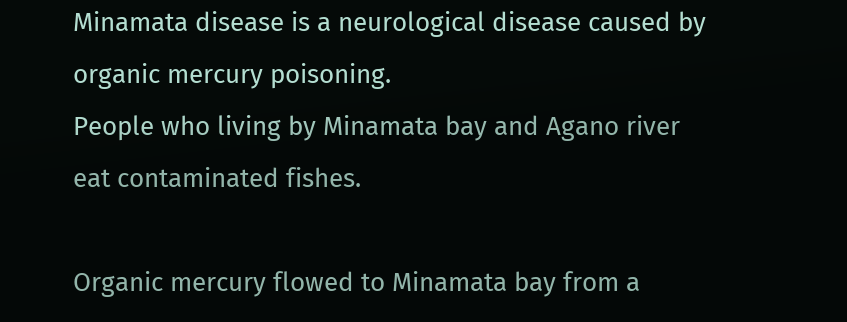Minamata disease is a neurological disease caused by organic mercury poisoning.
People who living by Minamata bay and Agano river eat contaminated fishes.

Organic mercury flowed to Minamata bay from a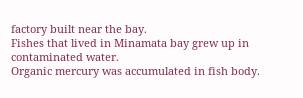factory built near the bay.
Fishes that lived in Minamata bay grew up in contaminated water.
Organic mercury was accumulated in fish body.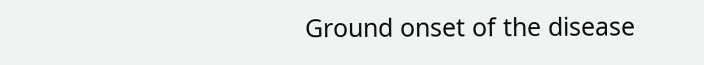Ground onset of the disease